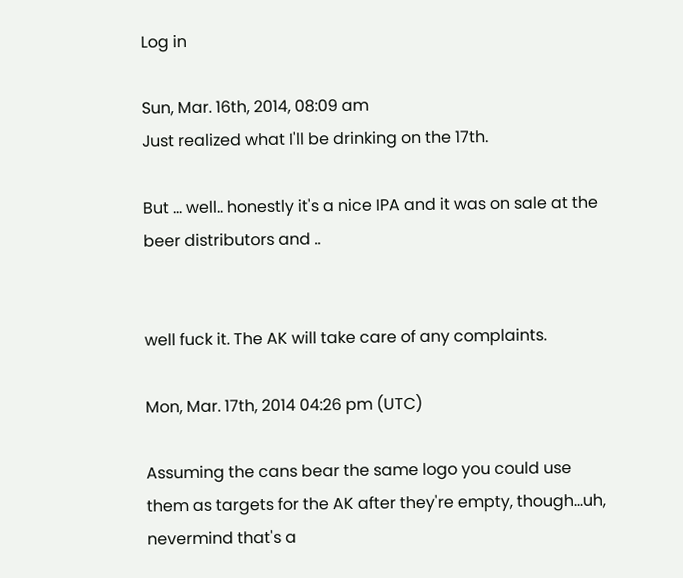Log in

Sun, Mar. 16th, 2014, 08:09 am
Just realized what I'll be drinking on the 17th.

But ... well.. honestly it's a nice IPA and it was on sale at the beer distributors and ..


well fuck it. The AK will take care of any complaints.

Mon, Mar. 17th, 2014 04:26 pm (UTC)

Assuming the cans bear the same logo you could use them as targets for the AK after they're empty, though...uh, nevermind that's a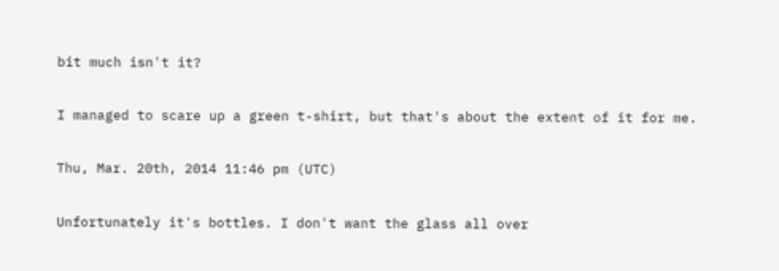bit much isn't it?

I managed to scare up a green t-shirt, but that's about the extent of it for me.

Thu, Mar. 20th, 2014 11:46 pm (UTC)

Unfortunately it's bottles. I don't want the glass all over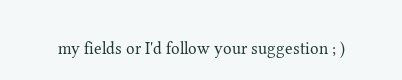my fields or I'd follow your suggestion ; )